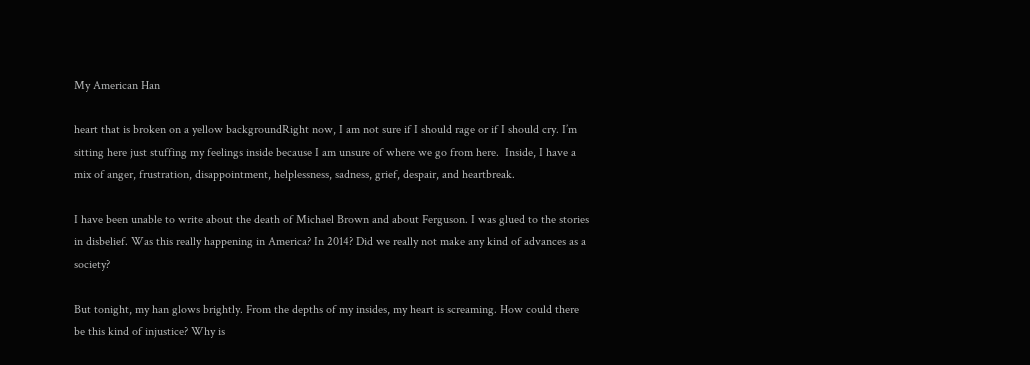My American Han

heart that is broken on a yellow backgroundRight now, I am not sure if I should rage or if I should cry. I’m sitting here just stuffing my feelings inside because I am unsure of where we go from here.  Inside, I have a mix of anger, frustration, disappointment, helplessness, sadness, grief, despair, and heartbreak.

I have been unable to write about the death of Michael Brown and about Ferguson. I was glued to the stories in disbelief. Was this really happening in America? In 2014? Did we really not make any kind of advances as a society?

But tonight, my han glows brightly. From the depths of my insides, my heart is screaming. How could there be this kind of injustice? Why is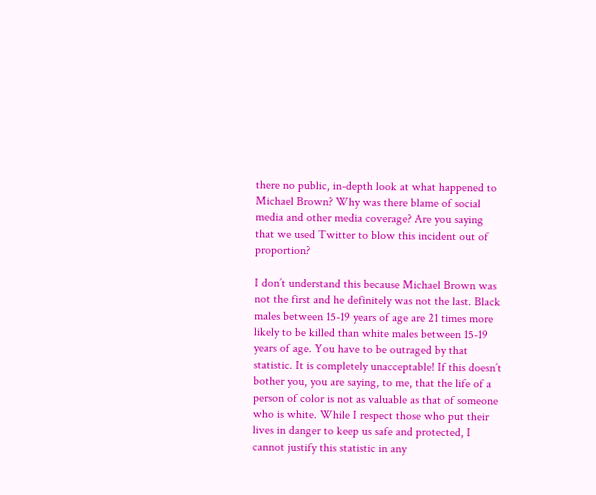there no public, in-depth look at what happened to Michael Brown? Why was there blame of social media and other media coverage? Are you saying that we used Twitter to blow this incident out of proportion?

I don’t understand this because Michael Brown was not the first and he definitely was not the last. Black males between 15-19 years of age are 21 times more likely to be killed than white males between 15-19 years of age. You have to be outraged by that statistic. It is completely unacceptable! If this doesn’t bother you, you are saying, to me, that the life of a person of color is not as valuable as that of someone who is white. While I respect those who put their lives in danger to keep us safe and protected, I cannot justify this statistic in any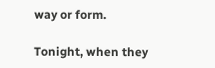way or form.

Tonight, when they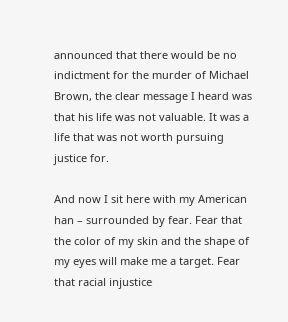announced that there would be no indictment for the murder of Michael Brown, the clear message I heard was that his life was not valuable. It was a life that was not worth pursuing justice for.

And now I sit here with my American han – surrounded by fear. Fear that the color of my skin and the shape of my eyes will make me a target. Fear that racial injustice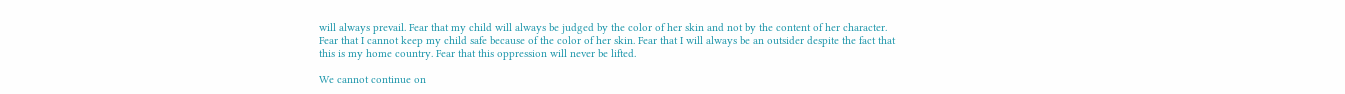will always prevail. Fear that my child will always be judged by the color of her skin and not by the content of her character. Fear that I cannot keep my child safe because of the color of her skin. Fear that I will always be an outsider despite the fact that this is my home country. Fear that this oppression will never be lifted.

We cannot continue on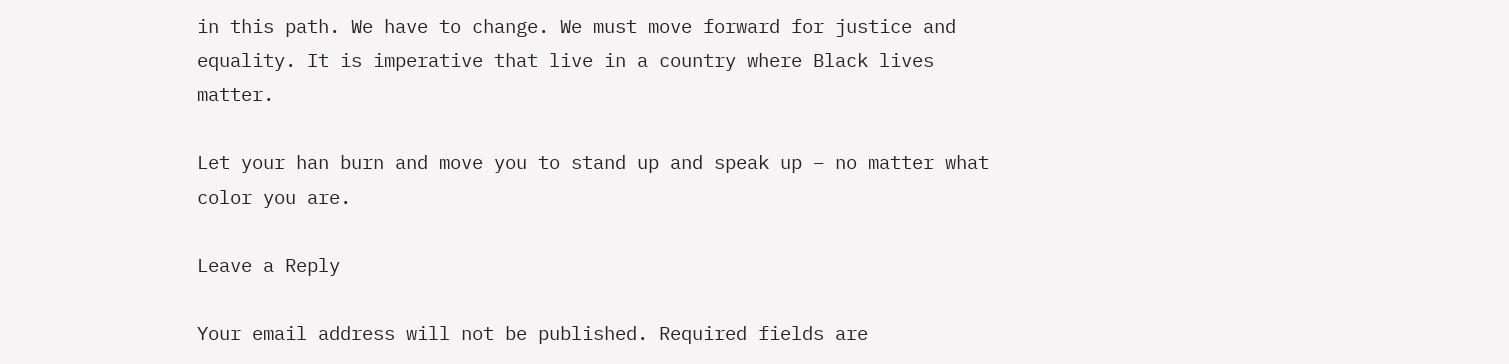in this path. We have to change. We must move forward for justice and equality. It is imperative that live in a country where Black lives matter.

Let your han burn and move you to stand up and speak up – no matter what color you are.

Leave a Reply

Your email address will not be published. Required fields are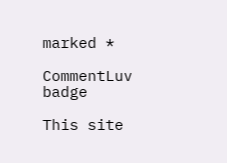marked *

CommentLuv badge

This site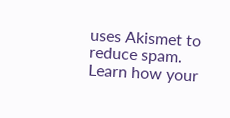uses Akismet to reduce spam. Learn how your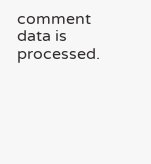comment data is processed.